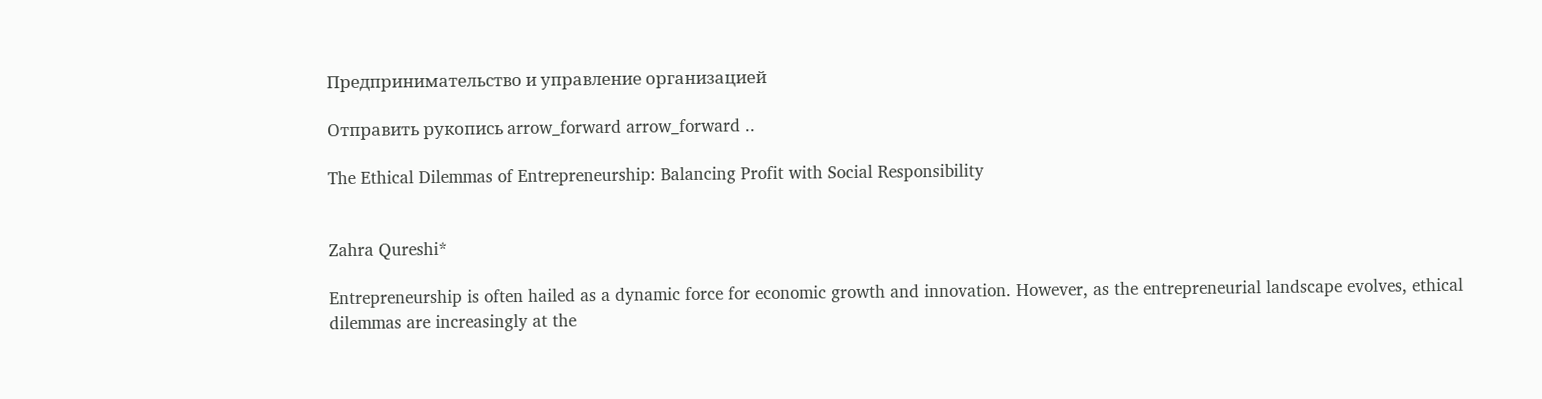Предпринимательство и управление организацией

Отправить рукопись arrow_forward arrow_forward ..

The Ethical Dilemmas of Entrepreneurship: Balancing Profit with Social Responsibility


Zahra Qureshi*

Entrepreneurship is often hailed as a dynamic force for economic growth and innovation. However, as the entrepreneurial landscape evolves, ethical dilemmas are increasingly at the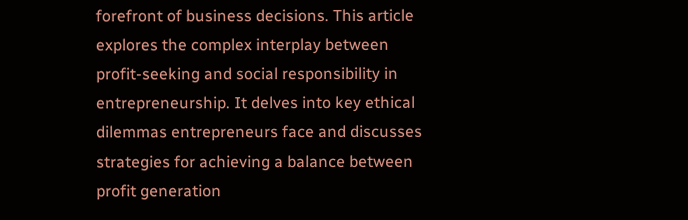forefront of business decisions. This article explores the complex interplay between profit-seeking and social responsibility in entrepreneurship. It delves into key ethical dilemmas entrepreneurs face and discusses strategies for achieving a balance between profit generation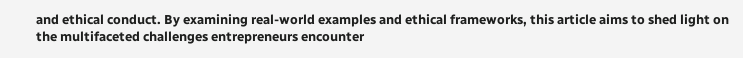and ethical conduct. By examining real-world examples and ethical frameworks, this article aims to shed light on the multifaceted challenges entrepreneurs encounter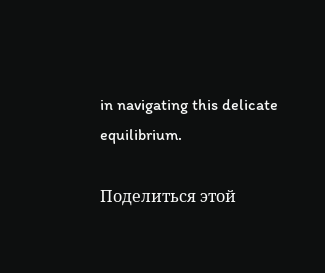in navigating this delicate equilibrium.

Поделиться этой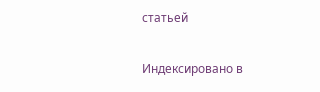статьей

Индексировано в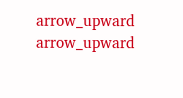arrow_upward arrow_upward